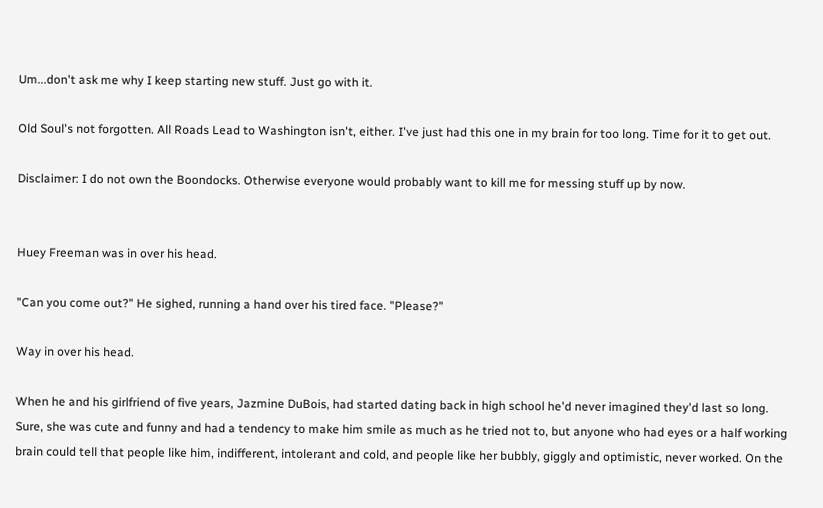Um...don't ask me why I keep starting new stuff. Just go with it.

Old Soul's not forgotten. All Roads Lead to Washington isn't, either. I've just had this one in my brain for too long. Time for it to get out.

Disclaimer: I do not own the Boondocks. Otherwise everyone would probably want to kill me for messing stuff up by now.


Huey Freeman was in over his head.

"Can you come out?" He sighed, running a hand over his tired face. "Please?"

Way in over his head.

When he and his girlfriend of five years, Jazmine DuBois, had started dating back in high school he'd never imagined they'd last so long. Sure, she was cute and funny and had a tendency to make him smile as much as he tried not to, but anyone who had eyes or a half working brain could tell that people like him, indifferent, intolerant and cold, and people like her bubbly, giggly and optimistic, never worked. On the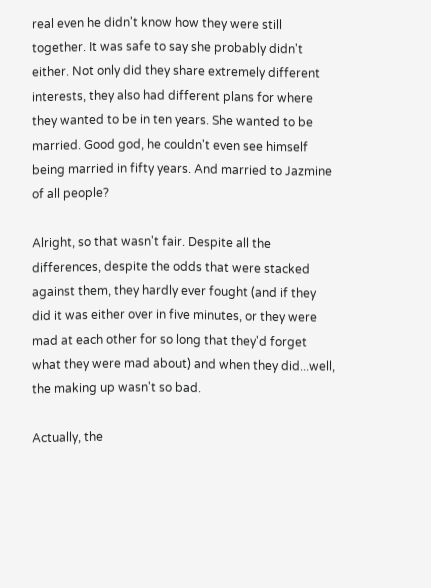real even he didn't know how they were still together. It was safe to say she probably didn't either. Not only did they share extremely different interests, they also had different plans for where they wanted to be in ten years. She wanted to be married. Good god, he couldn't even see himself being married in fifty years. And married to Jazmine of all people?

Alright, so that wasn't fair. Despite all the differences, despite the odds that were stacked against them, they hardly ever fought (and if they did it was either over in five minutes, or they were mad at each other for so long that they'd forget what they were mad about) and when they did...well, the making up wasn't so bad.

Actually, the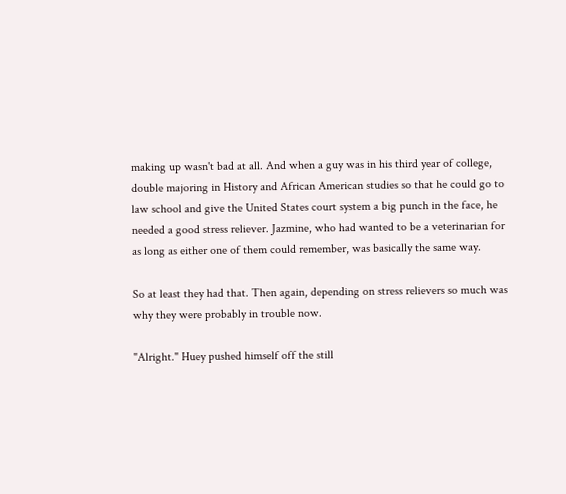making up wasn't bad at all. And when a guy was in his third year of college, double majoring in History and African American studies so that he could go to law school and give the United States court system a big punch in the face, he needed a good stress reliever. Jazmine, who had wanted to be a veterinarian for as long as either one of them could remember, was basically the same way.

So at least they had that. Then again, depending on stress relievers so much was why they were probably in trouble now.

"Alright." Huey pushed himself off the still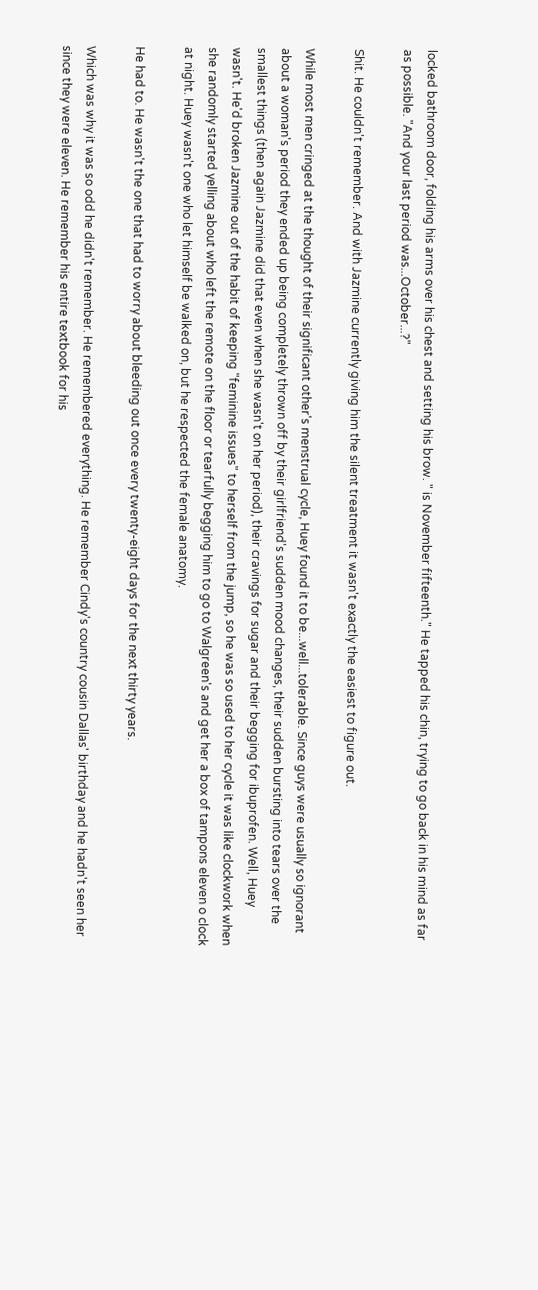locked bathroom door, folding his arms over his chest and setting his brow. " is November fifteenth." He tapped his chin, trying to go back in his mind as far as possible. "And your last period was...October...?"

Shit. He couldn't remember. And with Jazmine currently giving him the silent treatment it wasn't exactly the easiest to figure out.

While most men cringed at the thought of their significant other's menstrual cycle, Huey found it to be...well...tolerable. Since guys were usually so ignorant about a woman's period they ended up being completely thrown off by their girlfriend's sudden mood changes, their sudden bursting into tears over the smallest things (then again Jazmine did that even when she wasn't on her period), their cravings for sugar and their begging for ibuprofen. Well, Huey wasn't. He'd broken Jazmine out of the habit of keeping "feminine issues" to herself from the jump, so he was so used to her cycle it was like clockwork when she randomly started yelling about who left the remote on the floor or tearfully begging him to go to Walgreen's and get her a box of tampons eleven o clock at night. Huey wasn't one who let himself be walked on, but he respected the female anatomy.

He had to. He wasn't the one that had to worry about bleeding out once every twenty-eight days for the next thirty years.

Which was why it was so odd he didn't remember. He remembered everything. He remember Cindy's country cousin Dallas' birthday and he hadn't seen her since they were eleven. He remember his entire textbook for his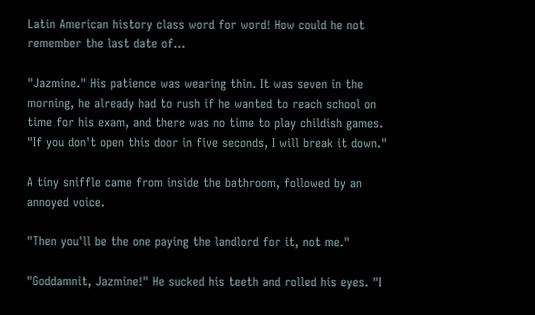Latin American history class word for word! How could he not remember the last date of...

"Jazmine." His patience was wearing thin. It was seven in the morning, he already had to rush if he wanted to reach school on time for his exam, and there was no time to play childish games. "If you don't open this door in five seconds, I will break it down."

A tiny sniffle came from inside the bathroom, followed by an annoyed voice.

"Then you'll be the one paying the landlord for it, not me."

"Goddamnit, Jazmine!" He sucked his teeth and rolled his eyes. "I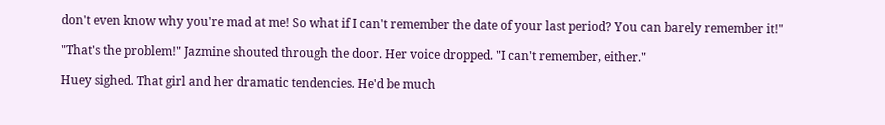don't even know why you're mad at me! So what if I can't remember the date of your last period? You can barely remember it!"

"That's the problem!" Jazmine shouted through the door. Her voice dropped. "I can't remember, either."

Huey sighed. That girl and her dramatic tendencies. He'd be much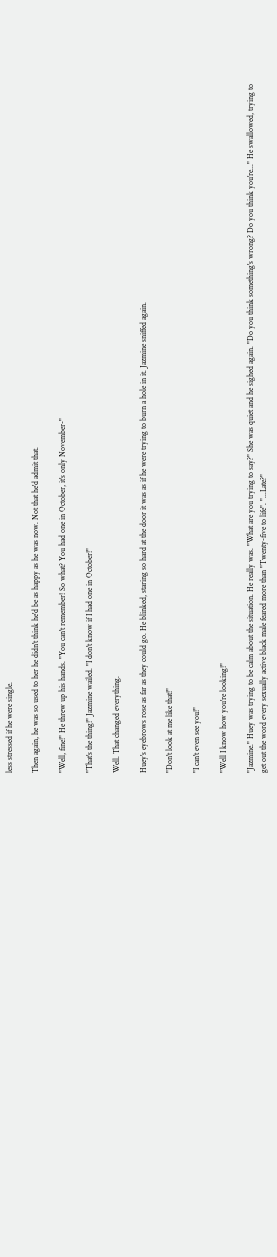less stressed if he were single.

Then again, he was so used to her he didn't think he'd be as happy as he was now. Not that he'd admit that.

"Well, fine!" He threw up his hands. "You can't remember! So what? You had one in October, it's only November-"

"That's the thing!" Jazmine wailed. "I don't know if I had one in October!"

Well. That changed everything.

Huey's eyebrows rose as far as they could go. He blinked, staring so hard at the door it was as if he were trying to burn a hole in it. Jazmine sniffed again.

"Don't look at me like that!"

"I can't even see you!"

"Well I know how you're looking!"

"Jazmine." Huey was trying to be calm about the situation. He really was. "What are you trying to say?" She was quiet and he sighed again. "Do you think something's wrong? Do you think you're..." He swallowed, trying to get out the word every sexually active black male feared more than "Twenty-five to life". "...Late?"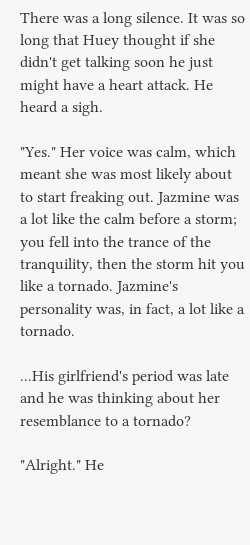There was a long silence. It was so long that Huey thought if she didn't get talking soon he just might have a heart attack. He heard a sigh.

"Yes." Her voice was calm, which meant she was most likely about to start freaking out. Jazmine was a lot like the calm before a storm; you fell into the trance of the tranquility, then the storm hit you like a tornado. Jazmine's personality was, in fact, a lot like a tornado.

...His girlfriend's period was late and he was thinking about her resemblance to a tornado?

"Alright." He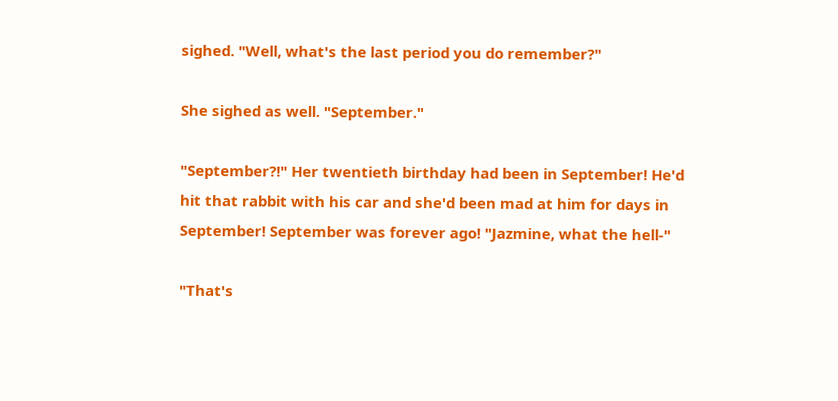sighed. "Well, what's the last period you do remember?"

She sighed as well. "September."

"September?!" Her twentieth birthday had been in September! He'd hit that rabbit with his car and she'd been mad at him for days in September! September was forever ago! "Jazmine, what the hell-"

"That's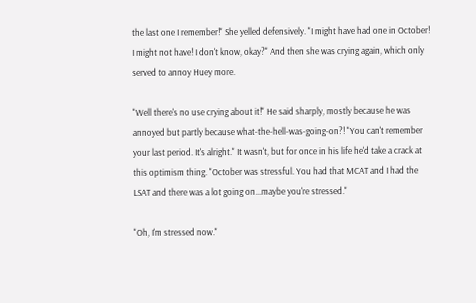the last one I remember!" She yelled defensively. "I might have had one in October! I might not have! I don't know, okay?" And then she was crying again, which only served to annoy Huey more.

"Well there's no use crying about it!" He said sharply, mostly because he was annoyed but partly because what-the-hell-was-going-on?! "You can't remember your last period. It's alright." It wasn't, but for once in his life he'd take a crack at this optimism thing. "October was stressful. You had that MCAT and I had the LSAT and there was a lot going on...maybe you're stressed."

"Oh, I'm stressed now."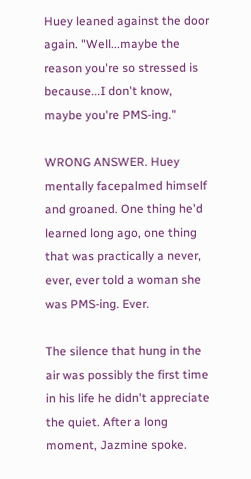Huey leaned against the door again. "Well...maybe the reason you're so stressed is because...I don't know, maybe you're PMS-ing."

WRONG ANSWER. Huey mentally facepalmed himself and groaned. One thing he'd learned long ago, one thing that was practically a never, ever, ever told a woman she was PMS-ing. Ever.

The silence that hung in the air was possibly the first time in his life he didn't appreciate the quiet. After a long moment, Jazmine spoke.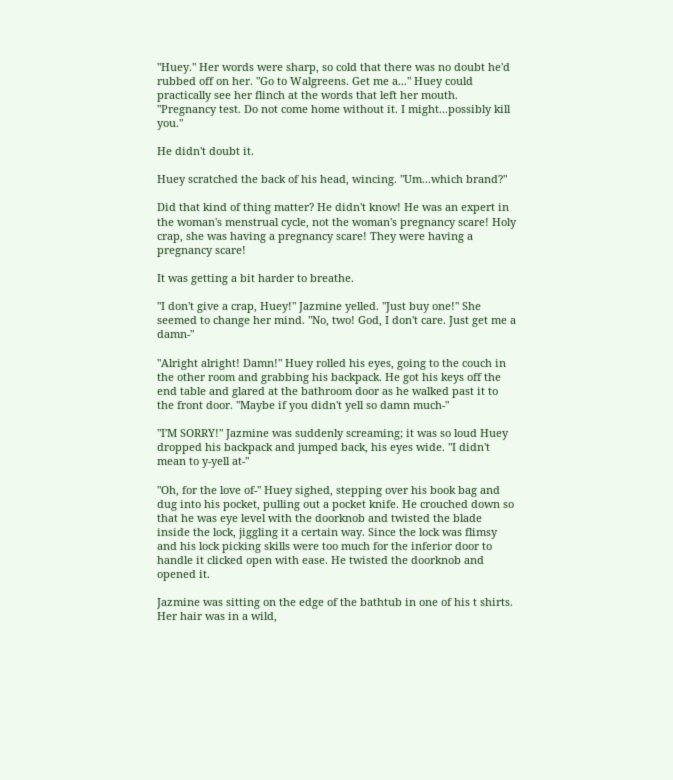"Huey." Her words were sharp, so cold that there was no doubt he'd rubbed off on her. "Go to Walgreens. Get me a..." Huey could practically see her flinch at the words that left her mouth. "Pregnancy test. Do not come home without it. I might...possibly kill you."

He didn't doubt it.

Huey scratched the back of his head, wincing. "Um...which brand?"

Did that kind of thing matter? He didn't know! He was an expert in the woman's menstrual cycle, not the woman's pregnancy scare! Holy crap, she was having a pregnancy scare! They were having a pregnancy scare!

It was getting a bit harder to breathe.

"I don't give a crap, Huey!" Jazmine yelled. "Just buy one!" She seemed to change her mind. "No, two! God, I don't care. Just get me a damn-"

"Alright alright! Damn!" Huey rolled his eyes, going to the couch in the other room and grabbing his backpack. He got his keys off the end table and glared at the bathroom door as he walked past it to the front door. "Maybe if you didn't yell so damn much-"

"I'M SORRY!" Jazmine was suddenly screaming; it was so loud Huey dropped his backpack and jumped back, his eyes wide. "I didn't mean to y-yell at-"

"Oh, for the love of-" Huey sighed, stepping over his book bag and dug into his pocket, pulling out a pocket knife. He crouched down so that he was eye level with the doorknob and twisted the blade inside the lock, jiggling it a certain way. Since the lock was flimsy and his lock picking skills were too much for the inferior door to handle it clicked open with ease. He twisted the doorknob and opened it.

Jazmine was sitting on the edge of the bathtub in one of his t shirts. Her hair was in a wild,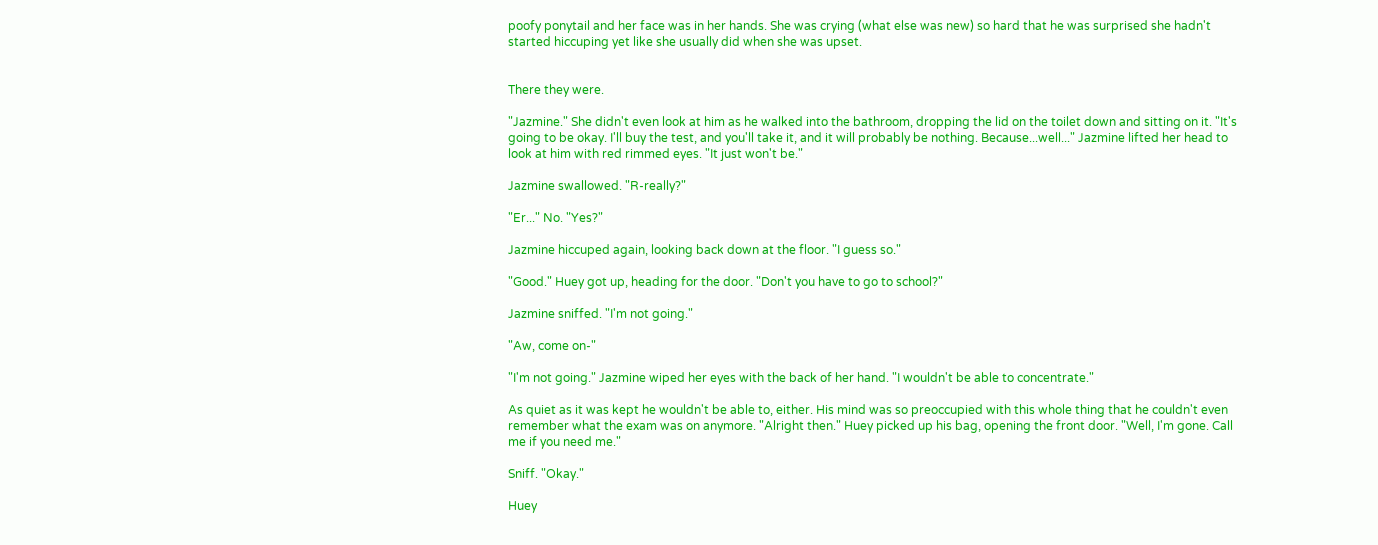poofy ponytail and her face was in her hands. She was crying (what else was new) so hard that he was surprised she hadn't started hiccuping yet like she usually did when she was upset.


There they were.

"Jazmine." She didn't even look at him as he walked into the bathroom, dropping the lid on the toilet down and sitting on it. "It's going to be okay. I'll buy the test, and you'll take it, and it will probably be nothing. Because...well..." Jazmine lifted her head to look at him with red rimmed eyes. "It just won't be."

Jazmine swallowed. "R-really?"

"Er..." No. "Yes?"

Jazmine hiccuped again, looking back down at the floor. "I guess so."

"Good." Huey got up, heading for the door. "Don't you have to go to school?"

Jazmine sniffed. "I'm not going."

"Aw, come on-"

"I'm not going." Jazmine wiped her eyes with the back of her hand. "I wouldn't be able to concentrate."

As quiet as it was kept he wouldn't be able to, either. His mind was so preoccupied with this whole thing that he couldn't even remember what the exam was on anymore. "Alright then." Huey picked up his bag, opening the front door. "Well, I'm gone. Call me if you need me."

Sniff. "Okay."

Huey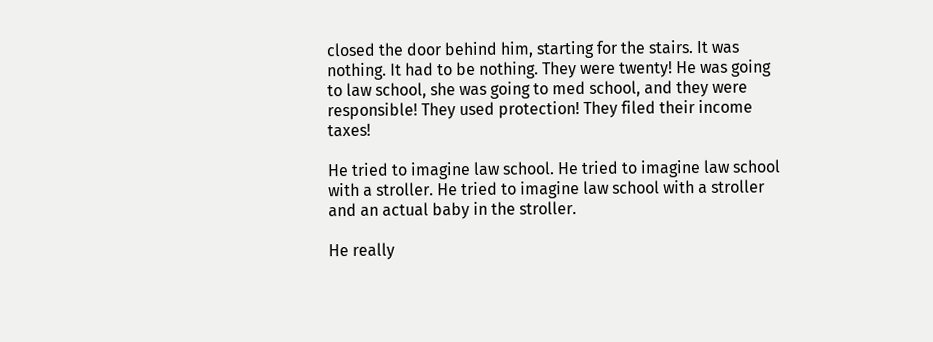closed the door behind him, starting for the stairs. It was nothing. It had to be nothing. They were twenty! He was going to law school, she was going to med school, and they were responsible! They used protection! They filed their income taxes!

He tried to imagine law school. He tried to imagine law school with a stroller. He tried to imagine law school with a stroller and an actual baby in the stroller.

He really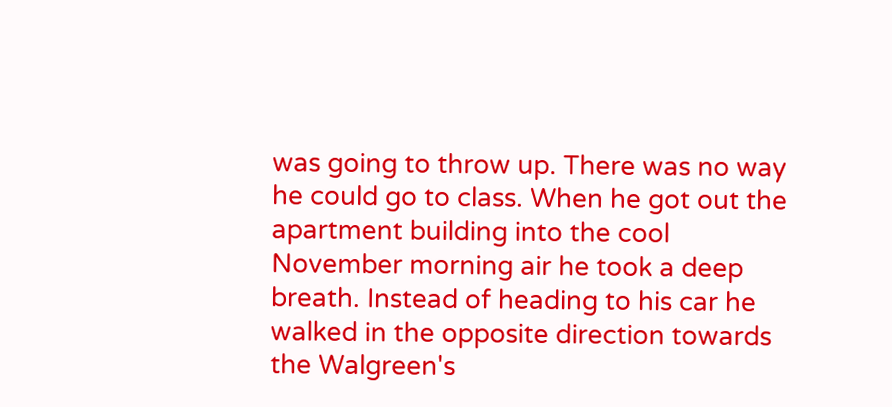was going to throw up. There was no way he could go to class. When he got out the apartment building into the cool November morning air he took a deep breath. Instead of heading to his car he walked in the opposite direction towards the Walgreen's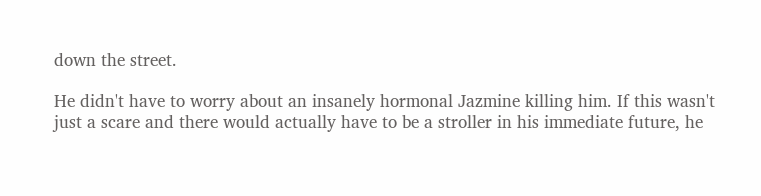down the street.

He didn't have to worry about an insanely hormonal Jazmine killing him. If this wasn't just a scare and there would actually have to be a stroller in his immediate future, he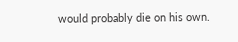would probably die on his own.